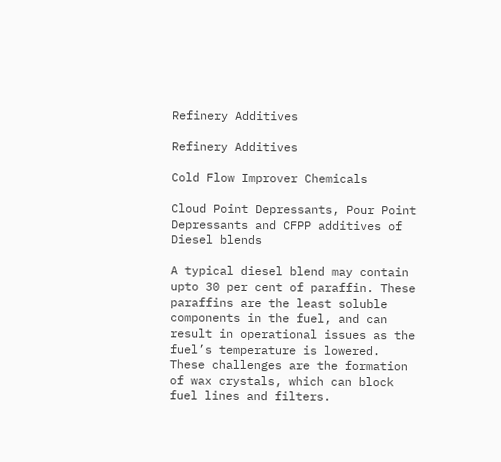Refinery Additives

Refinery Additives

Cold Flow Improver Chemicals

Cloud Point Depressants, Pour Point Depressants and CFPP additives of Diesel blends

A typical diesel blend may contain upto 30 per cent of paraffin. These paraffins are the least soluble components in the fuel, and can result in operational issues as the fuel’s temperature is lowered. These challenges are the formation of wax crystals, which can block fuel lines and filters.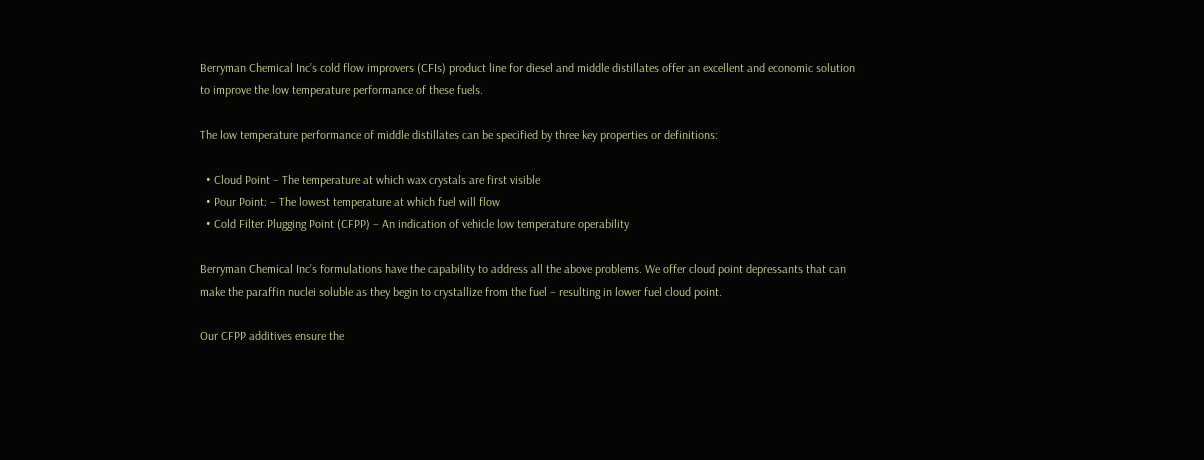Berryman Chemical Inc’s cold flow improvers (CFIs) product line for diesel and middle distillates offer an excellent and economic solution to improve the low temperature performance of these fuels.

The low temperature performance of middle distillates can be specified by three key properties or definitions:

  • Cloud Point – The temperature at which wax crystals are first visible
  • Pour Point: – The lowest temperature at which fuel will flow
  • Cold Filter Plugging Point (CFPP) – An indication of vehicle low temperature operability

Berryman Chemical Inc’s formulations have the capability to address all the above problems. We offer cloud point depressants that can make the paraffin nuclei soluble as they begin to crystallize from the fuel – resulting in lower fuel cloud point.

Our CFPP additives ensure the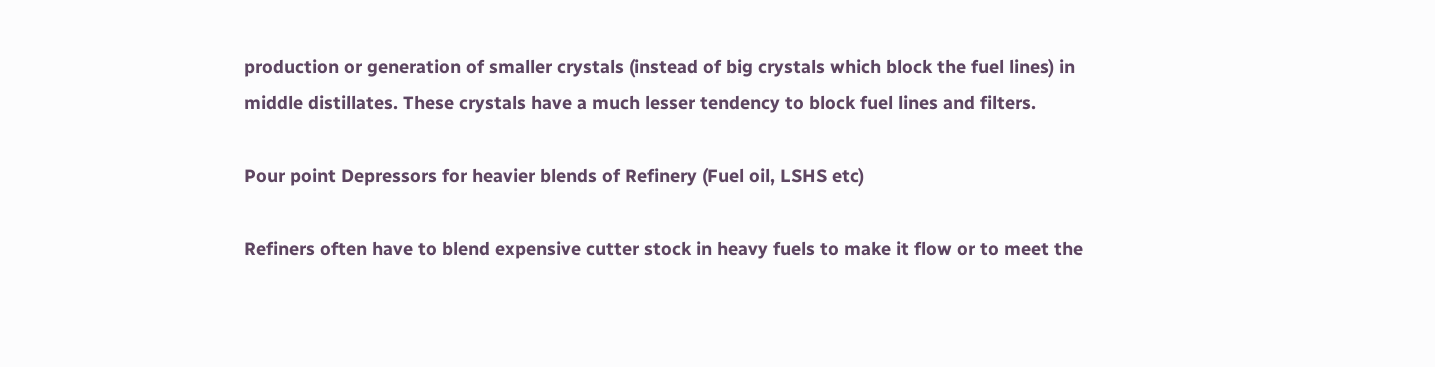production or generation of smaller crystals (instead of big crystals which block the fuel lines) in middle distillates. These crystals have a much lesser tendency to block fuel lines and filters.

Pour point Depressors for heavier blends of Refinery (Fuel oil, LSHS etc)

Refiners often have to blend expensive cutter stock in heavy fuels to make it flow or to meet the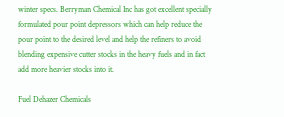winter specs. Berryman Chemical Inc has got excellent specially formulated pour point depressors which can help reduce the pour point to the desired level and help the refiners to avoid blending expensive cutter stocks in the heavy fuels and in fact add more heavier stocks into it.

Fuel Dehazer Chemicals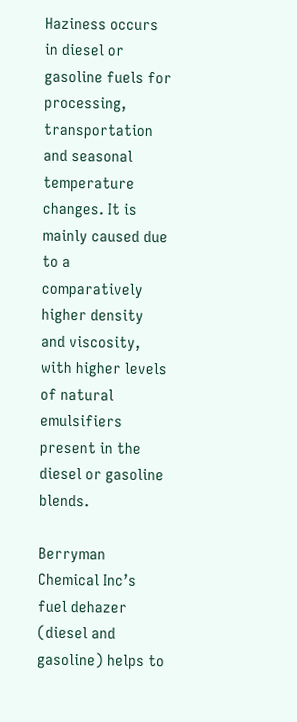Haziness occurs in diesel or gasoline fuels for processing, transportation and seasonal temperature changes. It is mainly caused due to a comparatively higher density and viscosity, with higher levels of natural emulsifiers present in the diesel or gasoline blends.

Berryman Chemical Inc’s fuel dehazer (diesel and gasoline) helps to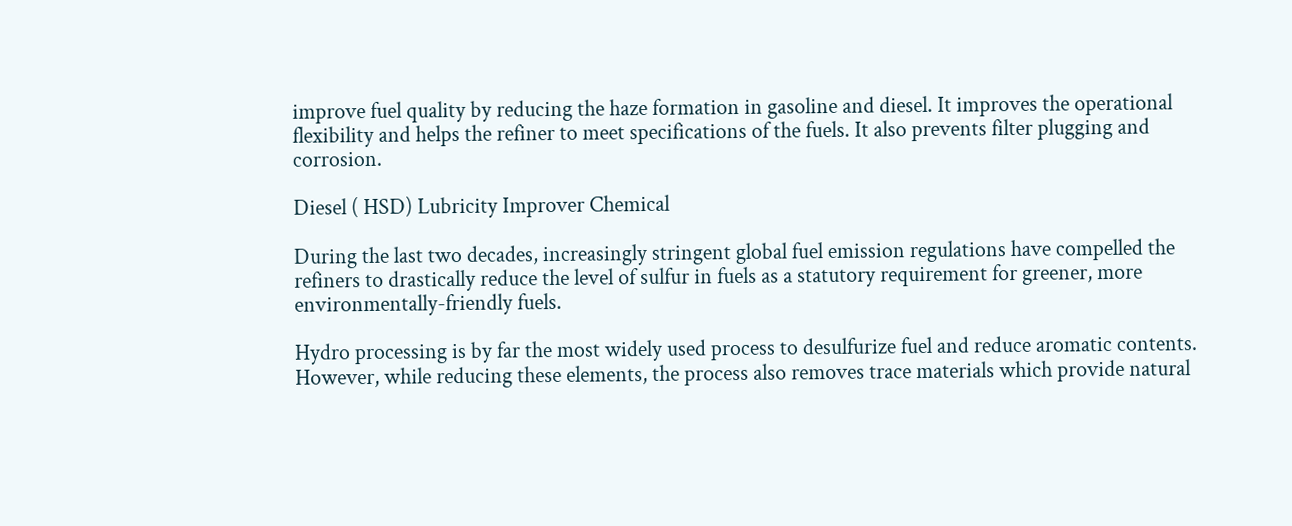improve fuel quality by reducing the haze formation in gasoline and diesel. It improves the operational flexibility and helps the refiner to meet specifications of the fuels. It also prevents filter plugging and corrosion.

Diesel ( HSD) Lubricity Improver Chemical

During the last two decades, increasingly stringent global fuel emission regulations have compelled the refiners to drastically reduce the level of sulfur in fuels as a statutory requirement for greener, more environmentally-friendly fuels.

Hydro processing is by far the most widely used process to desulfurize fuel and reduce aromatic contents. However, while reducing these elements, the process also removes trace materials which provide natural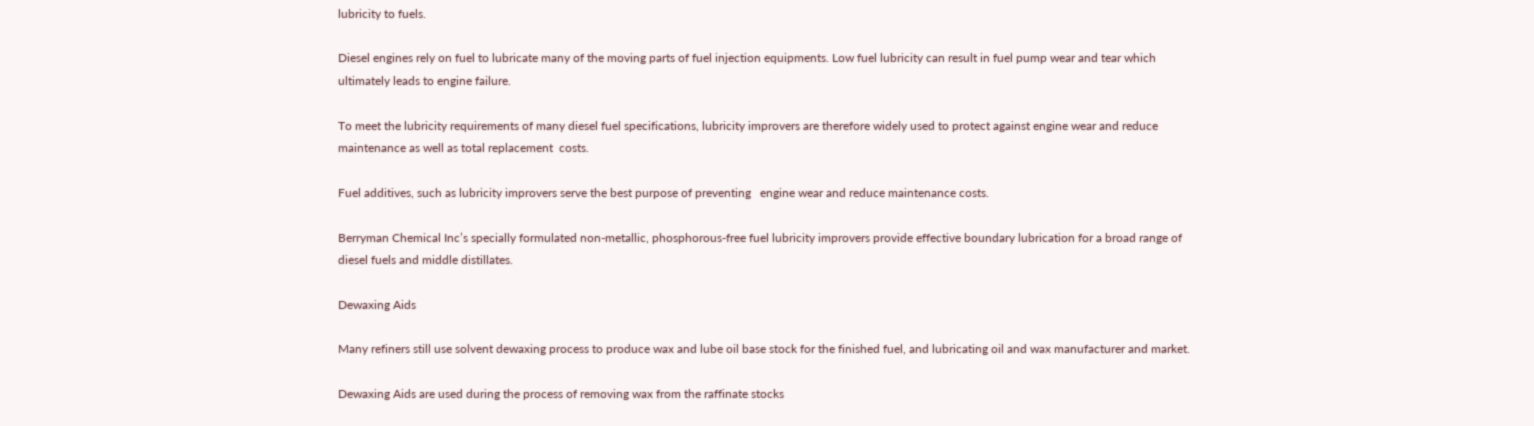lubricity to fuels.

Diesel engines rely on fuel to lubricate many of the moving parts of fuel injection equipments. Low fuel lubricity can result in fuel pump wear and tear which ultimately leads to engine failure.

To meet the lubricity requirements of many diesel fuel specifications, lubricity improvers are therefore widely used to protect against engine wear and reduce maintenance as well as total replacement  costs.

Fuel additives, such as lubricity improvers serve the best purpose of preventing   engine wear and reduce maintenance costs.

Berryman Chemical Inc’s specially formulated non-metallic, phosphorous-free fuel lubricity improvers provide effective boundary lubrication for a broad range of diesel fuels and middle distillates.

Dewaxing Aids

Many refiners still use solvent dewaxing process to produce wax and lube oil base stock for the finished fuel, and lubricating oil and wax manufacturer and market.

Dewaxing Aids are used during the process of removing wax from the raffinate stocks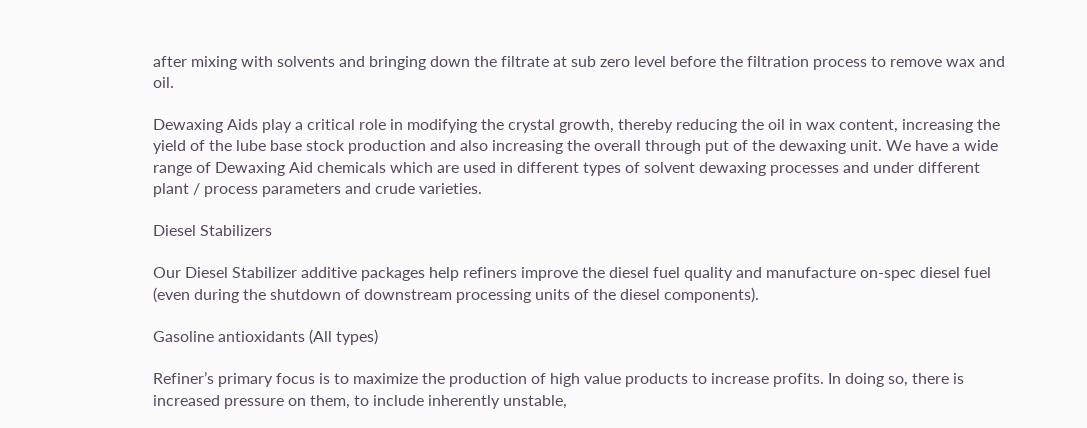after mixing with solvents and bringing down the filtrate at sub zero level before the filtration process to remove wax and oil.

Dewaxing Aids play a critical role in modifying the crystal growth, thereby reducing the oil in wax content, increasing the yield of the lube base stock production and also increasing the overall through put of the dewaxing unit. We have a wide range of Dewaxing Aid chemicals which are used in different types of solvent dewaxing processes and under different plant / process parameters and crude varieties.

Diesel Stabilizers

Our Diesel Stabilizer additive packages help refiners improve the diesel fuel quality and manufacture on-spec diesel fuel (even during the shutdown of downstream processing units of the diesel components).

Gasoline antioxidants (All types)

Refiner’s primary focus is to maximize the production of high value products to increase profits. In doing so, there is increased pressure on them, to include inherently unstable,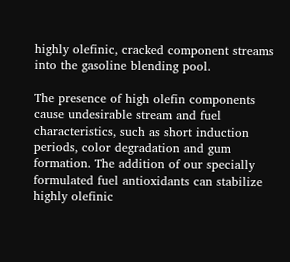highly olefinic, cracked component streams into the gasoline blending pool.

The presence of high olefin components cause undesirable stream and fuel characteristics, such as short induction periods, color degradation and gum formation. The addition of our specially formulated fuel antioxidants can stabilize highly olefinic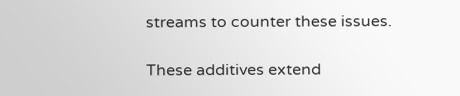streams to counter these issues.

These additives extend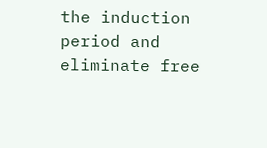the induction period and eliminate free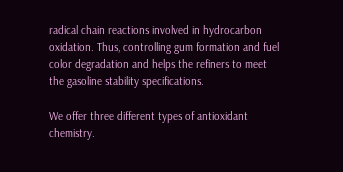radical chain reactions involved in hydrocarbon oxidation. Thus, controlling gum formation and fuel color degradation and helps the refiners to meet the gasoline stability specifications.

We offer three different types of antioxidant chemistry.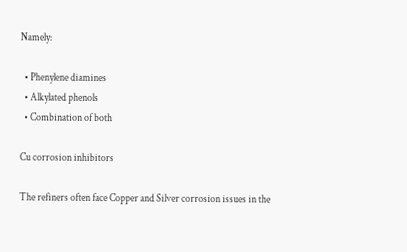Namely:

  • Phenylene diamines
  • Alkylated phenols
  • Combination of both

Cu corrosion inhibitors

The refiners often face Copper and Silver corrosion issues in the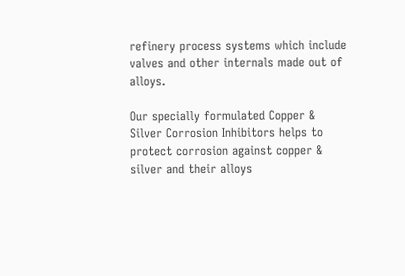refinery process systems which include valves and other internals made out of alloys.

Our specially formulated Copper & Silver Corrosion Inhibitors helps to protect corrosion against copper & silver and their alloys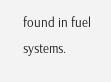found in fuel systems.